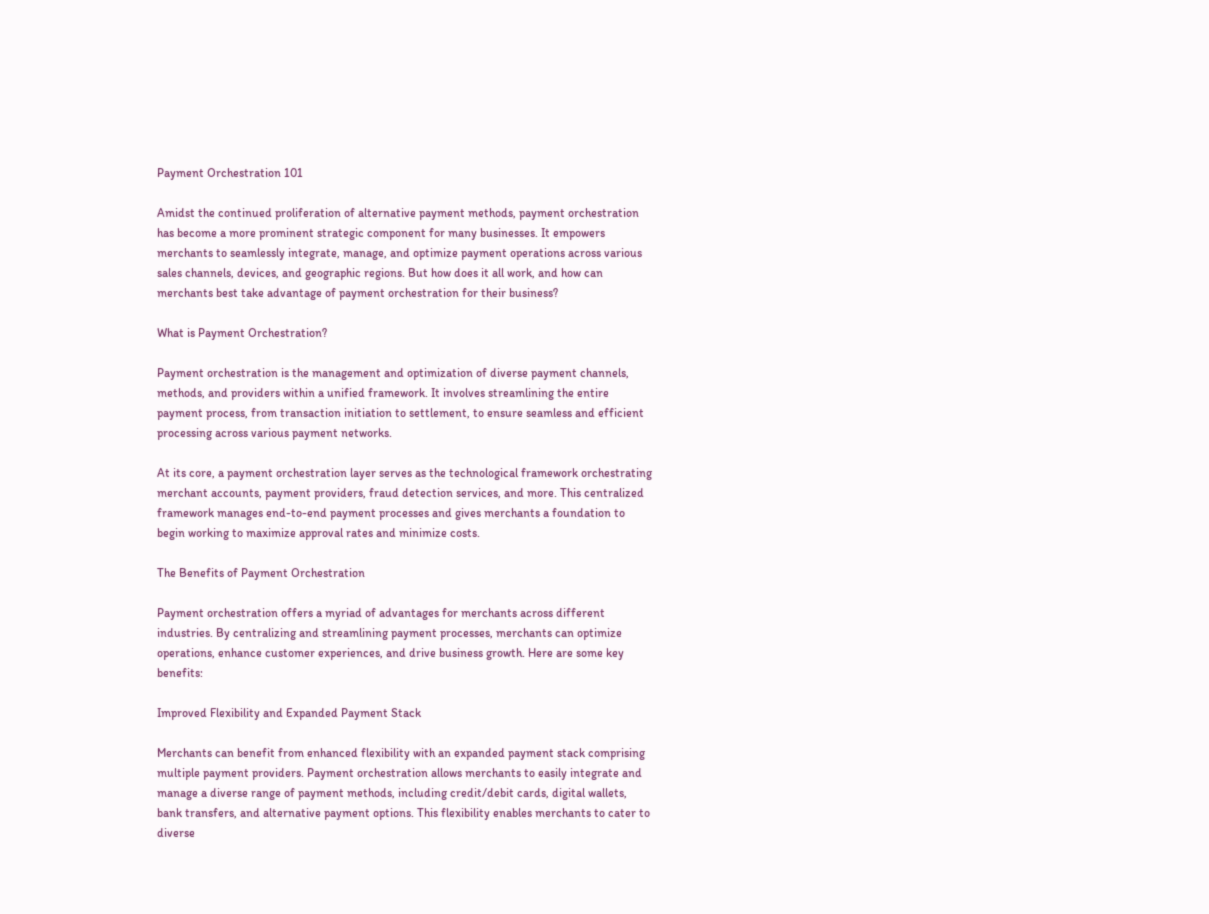Payment Orchestration 101

Amidst the continued proliferation of alternative payment methods, payment orchestration has become a more prominent strategic component for many businesses. It empowers merchants to seamlessly integrate, manage, and optimize payment operations across various sales channels, devices, and geographic regions. But how does it all work, and how can merchants best take advantage of payment orchestration for their business?

What is Payment Orchestration?

Payment orchestration is the management and optimization of diverse payment channels, methods, and providers within a unified framework. It involves streamlining the entire payment process, from transaction initiation to settlement, to ensure seamless and efficient processing across various payment networks.

At its core, a payment orchestration layer serves as the technological framework orchestrating merchant accounts, payment providers, fraud detection services, and more. This centralized framework manages end-to-end payment processes and gives merchants a foundation to begin working to maximize approval rates and minimize costs.

The Benefits of Payment Orchestration

Payment orchestration offers a myriad of advantages for merchants across different industries. By centralizing and streamlining payment processes, merchants can optimize operations, enhance customer experiences, and drive business growth. Here are some key benefits:

Improved Flexibility and Expanded Payment Stack

Merchants can benefit from enhanced flexibility with an expanded payment stack comprising multiple payment providers. Payment orchestration allows merchants to easily integrate and manage a diverse range of payment methods, including credit/debit cards, digital wallets, bank transfers, and alternative payment options. This flexibility enables merchants to cater to diverse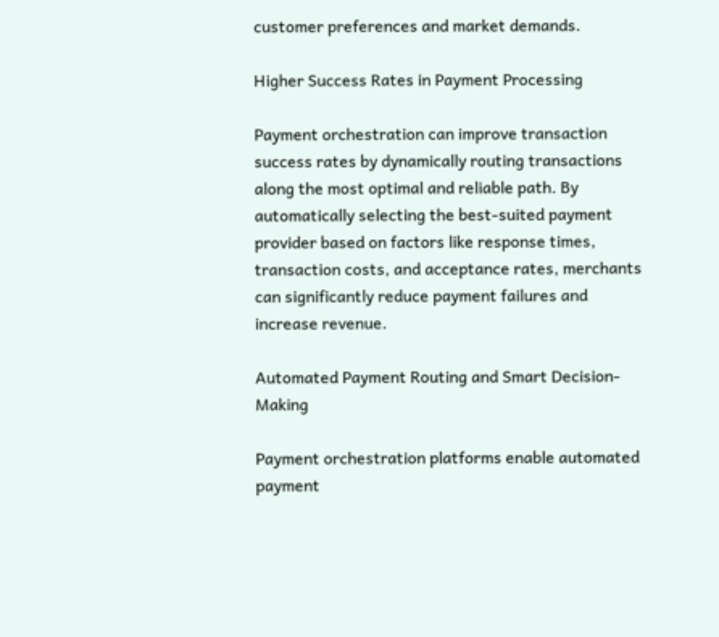customer preferences and market demands.

Higher Success Rates in Payment Processing

Payment orchestration can improve transaction success rates by dynamically routing transactions along the most optimal and reliable path. By automatically selecting the best-suited payment provider based on factors like response times, transaction costs, and acceptance rates, merchants can significantly reduce payment failures and increase revenue.

Automated Payment Routing and Smart Decision-Making

Payment orchestration platforms enable automated payment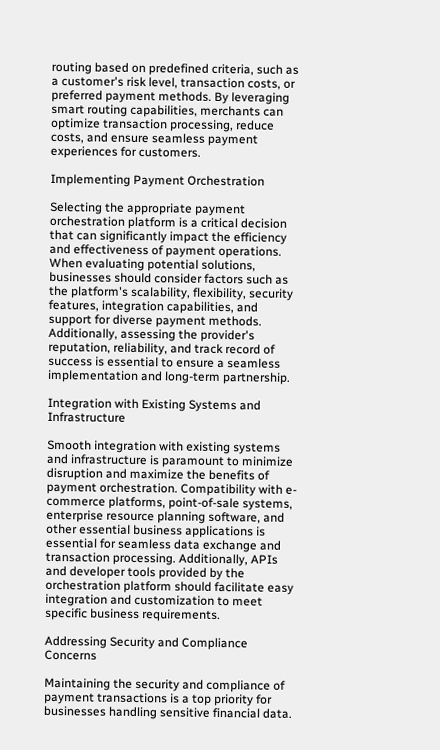routing based on predefined criteria, such as a customer's risk level, transaction costs, or preferred payment methods. By leveraging smart routing capabilities, merchants can optimize transaction processing, reduce costs, and ensure seamless payment experiences for customers.

Implementing Payment Orchestration

Selecting the appropriate payment orchestration platform is a critical decision that can significantly impact the efficiency and effectiveness of payment operations. When evaluating potential solutions, businesses should consider factors such as the platform's scalability, flexibility, security features, integration capabilities, and support for diverse payment methods. Additionally, assessing the provider's reputation, reliability, and track record of success is essential to ensure a seamless implementation and long-term partnership.

Integration with Existing Systems and Infrastructure

Smooth integration with existing systems and infrastructure is paramount to minimize disruption and maximize the benefits of payment orchestration. Compatibility with e-commerce platforms, point-of-sale systems, enterprise resource planning software, and other essential business applications is essential for seamless data exchange and transaction processing. Additionally, APIs and developer tools provided by the orchestration platform should facilitate easy integration and customization to meet specific business requirements.

Addressing Security and Compliance Concerns

Maintaining the security and compliance of payment transactions is a top priority for businesses handling sensitive financial data.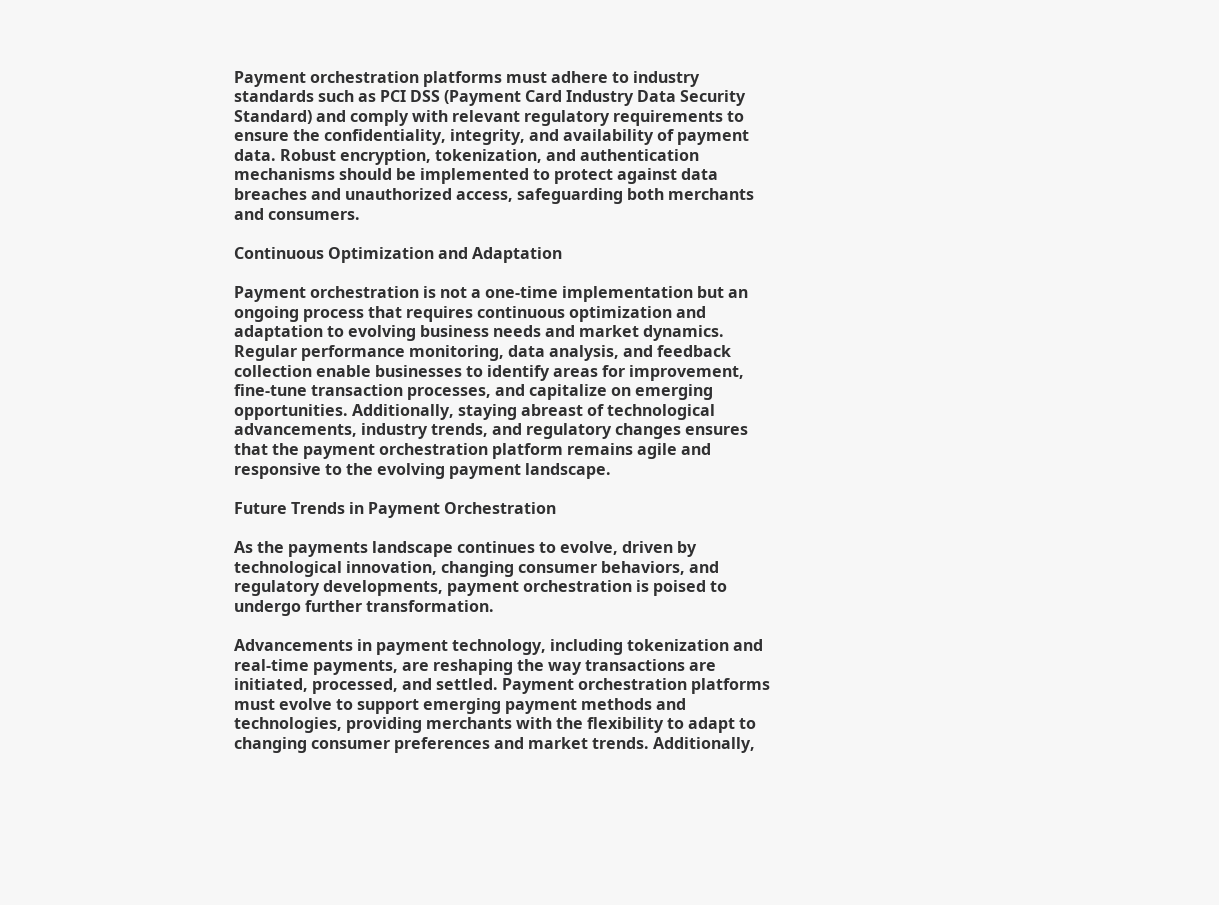Payment orchestration platforms must adhere to industry standards such as PCI DSS (Payment Card Industry Data Security Standard) and comply with relevant regulatory requirements to ensure the confidentiality, integrity, and availability of payment data. Robust encryption, tokenization, and authentication mechanisms should be implemented to protect against data breaches and unauthorized access, safeguarding both merchants and consumers.

Continuous Optimization and Adaptation

Payment orchestration is not a one-time implementation but an ongoing process that requires continuous optimization and adaptation to evolving business needs and market dynamics. Regular performance monitoring, data analysis, and feedback collection enable businesses to identify areas for improvement, fine-tune transaction processes, and capitalize on emerging opportunities. Additionally, staying abreast of technological advancements, industry trends, and regulatory changes ensures that the payment orchestration platform remains agile and responsive to the evolving payment landscape.

Future Trends in Payment Orchestration

As the payments landscape continues to evolve, driven by technological innovation, changing consumer behaviors, and regulatory developments, payment orchestration is poised to undergo further transformation.

Advancements in payment technology, including tokenization and real-time payments, are reshaping the way transactions are initiated, processed, and settled. Payment orchestration platforms must evolve to support emerging payment methods and technologies, providing merchants with the flexibility to adapt to changing consumer preferences and market trends. Additionally,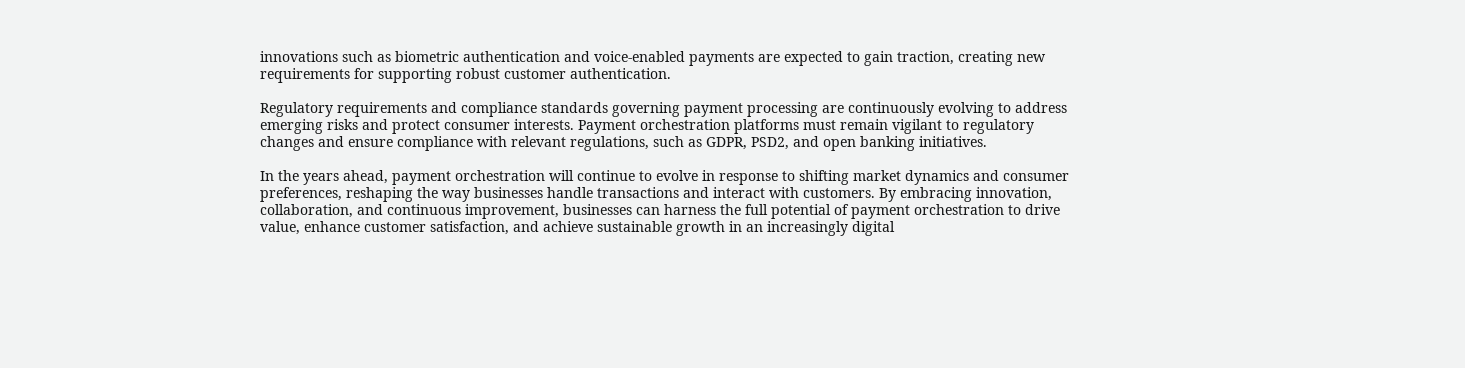innovations such as biometric authentication and voice-enabled payments are expected to gain traction, creating new requirements for supporting robust customer authentication.

Regulatory requirements and compliance standards governing payment processing are continuously evolving to address emerging risks and protect consumer interests. Payment orchestration platforms must remain vigilant to regulatory changes and ensure compliance with relevant regulations, such as GDPR, PSD2, and open banking initiatives.

In the years ahead, payment orchestration will continue to evolve in response to shifting market dynamics and consumer preferences, reshaping the way businesses handle transactions and interact with customers. By embracing innovation, collaboration, and continuous improvement, businesses can harness the full potential of payment orchestration to drive value, enhance customer satisfaction, and achieve sustainable growth in an increasingly digital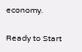economy.

Ready to Start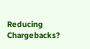Reducing Chargebacks?